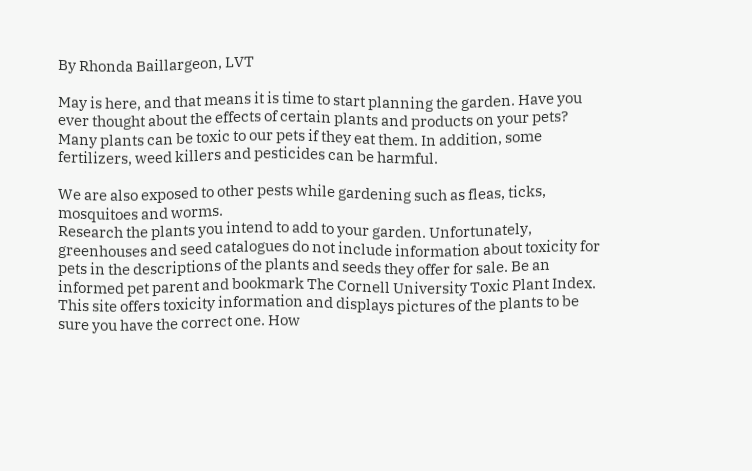By Rhonda Baillargeon, LVT

May is here, and that means it is time to start planning the garden. Have you ever thought about the effects of certain plants and products on your pets?
Many plants can be toxic to our pets if they eat them. In addition, some fertilizers, weed killers and pesticides can be harmful.

We are also exposed to other pests while gardening such as fleas, ticks, mosquitoes and worms.
Research the plants you intend to add to your garden. Unfortunately, greenhouses and seed catalogues do not include information about toxicity for pets in the descriptions of the plants and seeds they offer for sale. Be an informed pet parent and bookmark The Cornell University Toxic Plant Index. This site offers toxicity information and displays pictures of the plants to be sure you have the correct one. How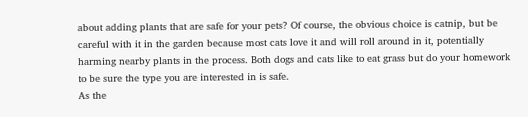about adding plants that are safe for your pets? Of course, the obvious choice is catnip, but be careful with it in the garden because most cats love it and will roll around in it, potentially harming nearby plants in the process. Both dogs and cats like to eat grass but do your homework to be sure the type you are interested in is safe.
As the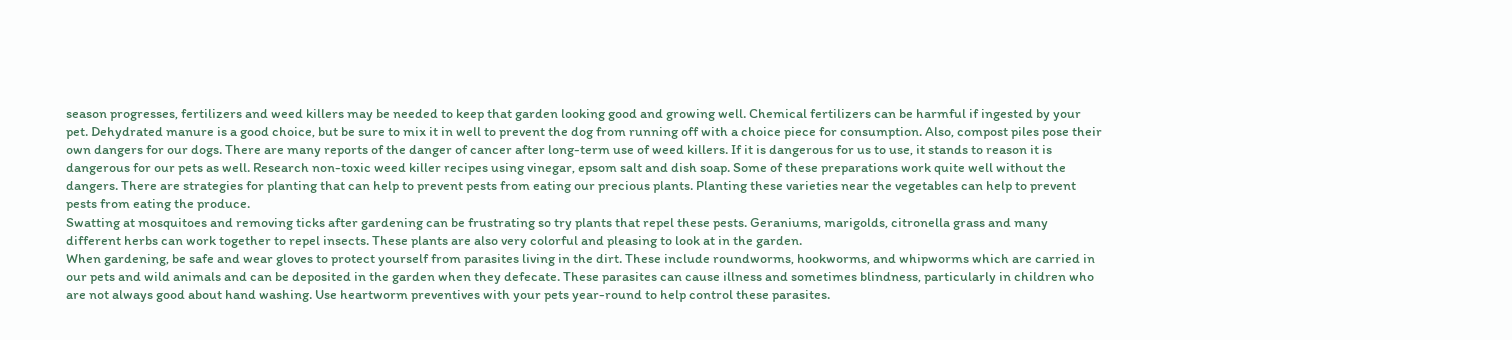season progresses, fertilizers and weed killers may be needed to keep that garden looking good and growing well. Chemical fertilizers can be harmful if ingested by your pet. Dehydrated manure is a good choice, but be sure to mix it in well to prevent the dog from running off with a choice piece for consumption. Also, compost piles pose their own dangers for our dogs. There are many reports of the danger of cancer after long-term use of weed killers. If it is dangerous for us to use, it stands to reason it is dangerous for our pets as well. Research non-toxic weed killer recipes using vinegar, epsom salt and dish soap. Some of these preparations work quite well without the dangers. There are strategies for planting that can help to prevent pests from eating our precious plants. Planting these varieties near the vegetables can help to prevent pests from eating the produce.
Swatting at mosquitoes and removing ticks after gardening can be frustrating so try plants that repel these pests. Geraniums, marigolds, citronella grass and many different herbs can work together to repel insects. These plants are also very colorful and pleasing to look at in the garden.
When gardening, be safe and wear gloves to protect yourself from parasites living in the dirt. These include roundworms, hookworms, and whipworms which are carried in our pets and wild animals and can be deposited in the garden when they defecate. These parasites can cause illness and sometimes blindness, particularly in children who are not always good about hand washing. Use heartworm preventives with your pets year-round to help control these parasites.